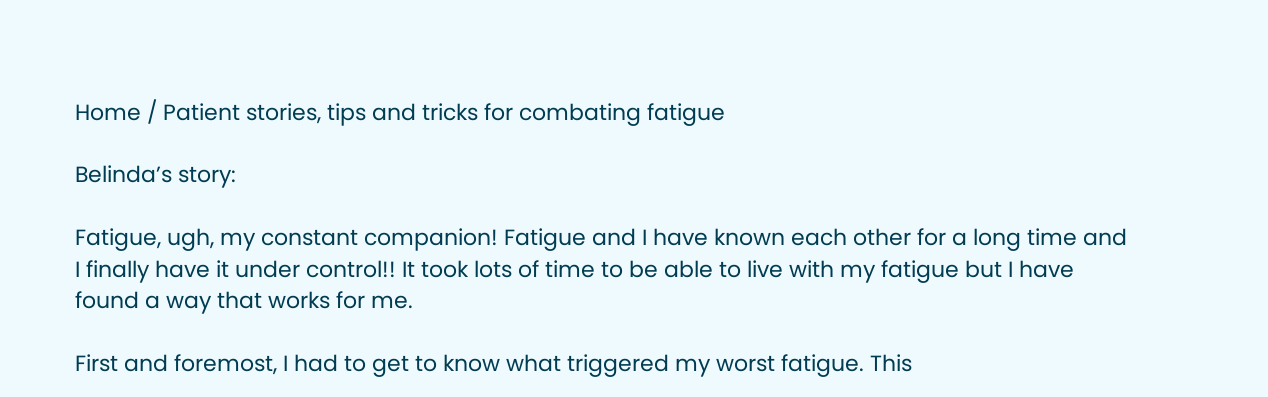Home / Patient stories, tips and tricks for combating fatigue

Belinda’s story:

Fatigue, ugh, my constant companion! Fatigue and I have known each other for a long time and I finally have it under control!! It took lots of time to be able to live with my fatigue but I have found a way that works for me.

First and foremost, I had to get to know what triggered my worst fatigue. This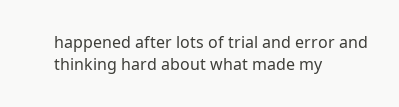happened after lots of trial and error and thinking hard about what made my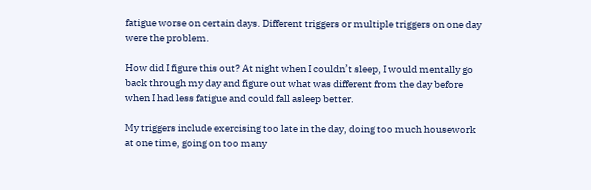fatigue worse on certain days. Different triggers or multiple triggers on one day were the problem.

How did I figure this out? At night when I couldn’t sleep, I would mentally go back through my day and figure out what was different from the day before when I had less fatigue and could fall asleep better.

My triggers include exercising too late in the day, doing too much housework at one time, going on too many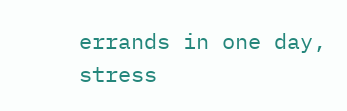errands in one day, stress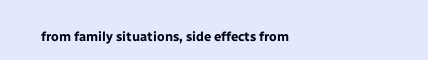from family situations, side effects from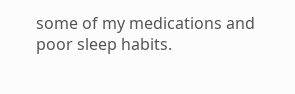some of my medications and poor sleep habits.